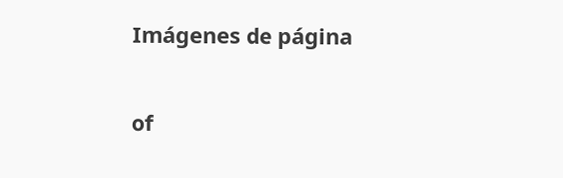Imágenes de página

of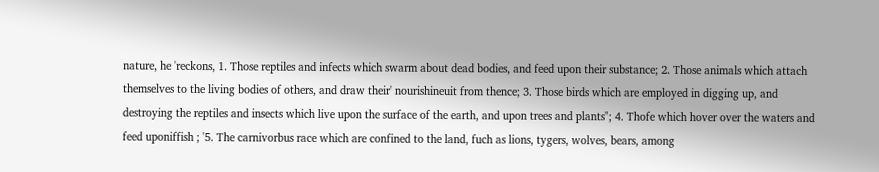nature, he 'reckons, 1. Those reptiles and infects which swarm about dead bodies, and feed upon their substance; 2. Those animals which attach themselves to the living bodies of others, and draw their' nourishineuit from thence; 3. Those birds which are employed in digging up, and destroying the reptiles and insects which live upon the surface of the earth, and upon trees and plants"; 4. Thofe which hover over the waters and feed uponiffish ; '5. The carnivorbus race which are confined to the land, fuch as lions, tygers, wolves, bears, among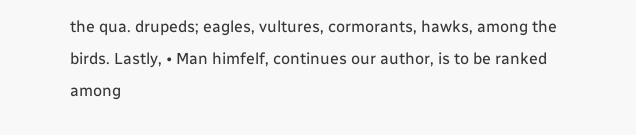the qua. drupeds; eagles, vultures, cormorants, hawks, among the birds. Lastly, • Man himfelf, continues our author, is to be ranked among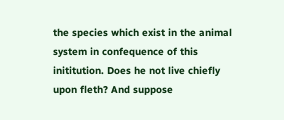the species which exist in the animal system in confequence of this inititution. Does he not live chiefly upon fleth? And suppose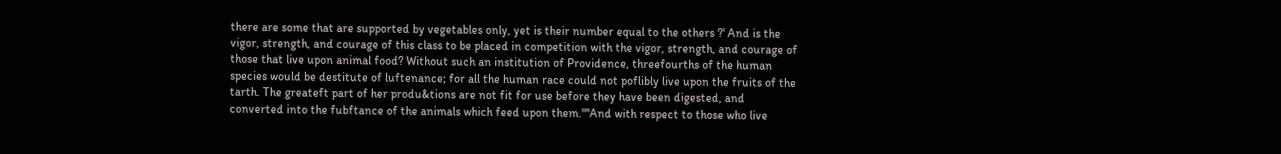there are some that are supported by vegetables only, yet is their number equal to the others ?' And is the vigor, strength, and courage of this class to be placed in competition with the vigor, strength, and courage of those that live upon animal food? Without such an institution of Providence, threefourths of the human species would be destitute of luftenance; for all the human race could not poflibly live upon the fruits of the tarth. The greateft part of her produ&tions are not fit for use before they have been digested, and converted into the fubftance of the animals which feed upon them."''And with respect to those who live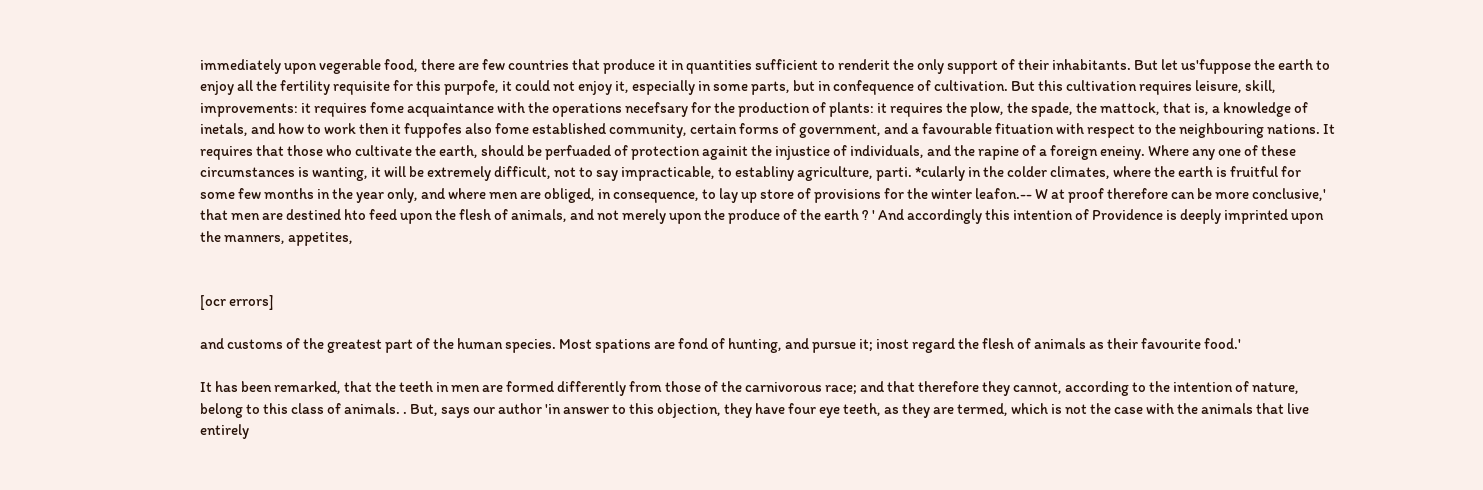immediately upon vegerable food, there are few countries that produce it in quantities sufficient to renderit the only support of their inhabitants. But let us'fuppose the earth to enjoy all the fertility requisite for this purpofe, it could not enjoy it, especially in some parts, but in confequence of cultivation. But this cultivation requires leisure, skill, improvements: it requires fome acquaintance with the operations necefsary for the production of plants: it requires the plow, the spade, the mattock, that is, a knowledge of inetals, and how to work then it fuppofes also fome established community, certain forms of government, and a favourable fituation with respect to the neighbouring nations. It requires that those who cultivate the earth, should be perfuaded of protection againit the injustice of individuals, and the rapine of a foreign eneiny. Where any one of these circumstances is wanting, it will be extremely difficult, not to say impracticable, to establiny agriculture, parti. *cularly in the colder climates, where the earth is fruitful for some few months in the year only, and where men are obliged, in consequence, to lay up store of provisions for the winter leafon.-- W at proof therefore can be more conclusive,' that men are destined hto feed upon the flesh of animals, and not merely upon the produce of the earth ? ' And accordingly this intention of Providence is deeply imprinted upon the manners, appetites,


[ocr errors]

and customs of the greatest part of the human species. Most spations are fond of hunting, and pursue it; inost regard the flesh of animals as their favourite food.'

It has been remarked, that the teeth in men are formed differently from those of the carnivorous race; and that therefore they cannot, according to the intention of nature, belong to this class of animals. . But, says our author 'in answer to this objection, they have four eye teeth, as they are termed, which is not the case with the animals that live entirely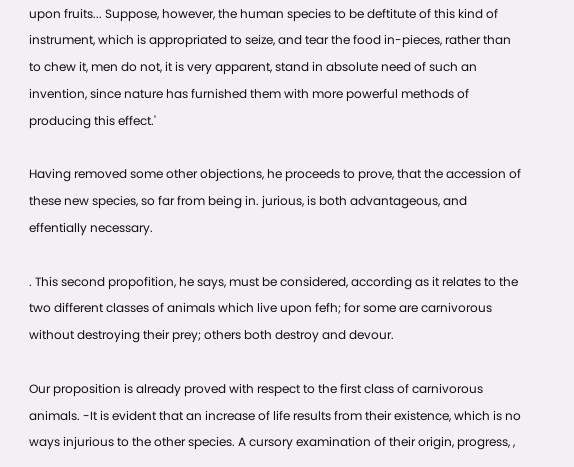upon fruits... Suppose, however, the human species to be deftitute of this kind of instrument, which is appropriated to seize, and tear the food in-pieces, rather than to chew it, men do not, it is very apparent, stand in absolute need of such an invention, since nature has furnished them with more powerful methods of producing this effect.'

Having removed some other objections, he proceeds to prove, that the accession of these new species, so far from being in. jurious, is both advantageous, and effentially necessary.

. This second propofition, he says, must be considered, according as it relates to the two different classes of animals which live upon fefh; for some are carnivorous without destroying their prey; others both destroy and devour.

Our proposition is already proved with respect to the first class of carnivorous animals. -It is evident that an increase of life results from their existence, which is no ways injurious to the other species. A cursory examination of their origin, progress, ,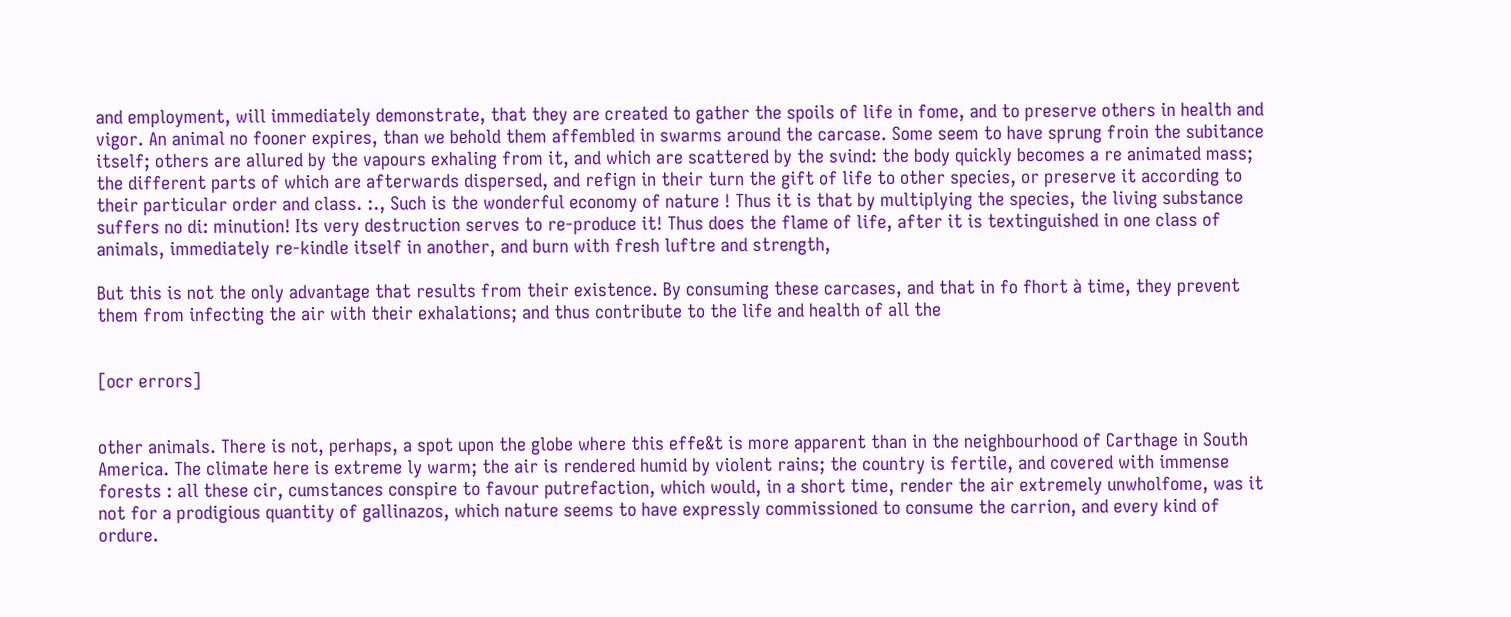and employment, will immediately demonstrate, that they are created to gather the spoils of life in fome, and to preserve others in health and vigor. An animal no fooner expires, than we behold them affembled in swarms around the carcase. Some seem to have sprung froin the subitance itself; others are allured by the vapours exhaling from it, and which are scattered by the svind: the body quickly becomes a re animated mass; the different parts of which are afterwards dispersed, and refign in their turn the gift of life to other species, or preserve it according to their particular order and class. :., Such is the wonderful economy of nature ! Thus it is that by multiplying the species, the living substance suffers no di: minution! Its very destruction serves to re-produce it! Thus does the flame of life, after it is textinguished in one class of animals, immediately re-kindle itself in another, and burn with fresh luftre and strength,

But this is not the only advantage that results from their existence. By consuming these carcases, and that in fo fhort à time, they prevent them from infecting the air with their exhalations; and thus contribute to the life and health of all the


[ocr errors]


other animals. There is not, perhaps, a spot upon the globe where this effe&t is more apparent than in the neighbourhood of Carthage in South America. The climate here is extreme ly warm; the air is rendered humid by violent rains; the country is fertile, and covered with immense forests : all these cir, cumstances conspire to favour putrefaction, which would, in a short time, render the air extremely unwholfome, was it not for a prodigious quantity of gallinazos, which nature seems to have expressly commissioned to consume the carrion, and every kind of ordure.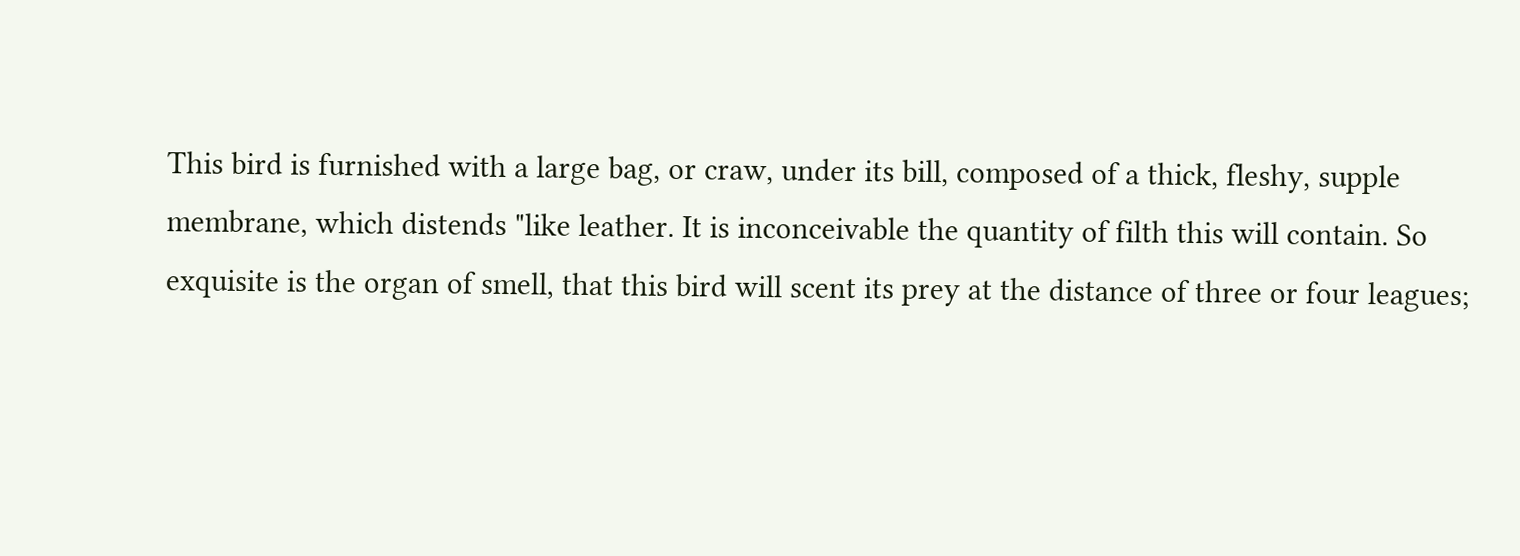This bird is furnished with a large bag, or craw, under its bill, composed of a thick, fleshy, supple membrane, which distends "like leather. It is inconceivable the quantity of filth this will contain. So exquisite is the organ of smell, that this bird will scent its prey at the distance of three or four leagues;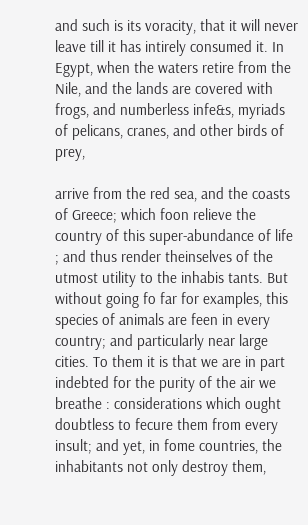and such is its voracity, that it will never leave till it has intirely consumed it. In Egypt, when the waters retire from the Nile, and the lands are covered with frogs, and numberless infe&s, myriads of pelicans, cranes, and other birds of prey,

arrive from the red sea, and the coasts of Greece; which foon relieve the country of this super-abundance of life ; and thus render theinselves of the utmost utility to the inhabis tants. But without going fo far for examples, this species of animals are feen in every country; and particularly near large cities. To them it is that we are in part indebted for the purity of the air we breathe : considerations which ought doubtless to fecure them from every insult; and yet, in fome countries, the inhabitants not only destroy them,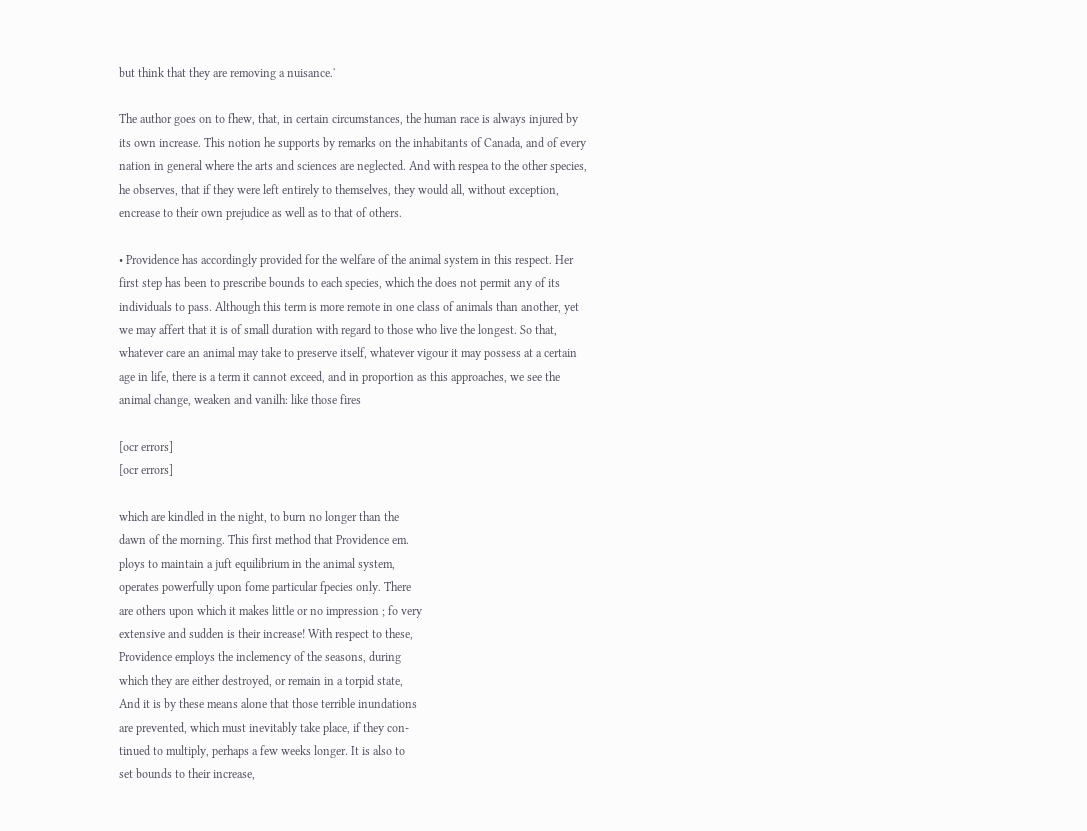but think that they are removing a nuisance.'

The author goes on to fhew, that, in certain circumstances, the human race is always injured by its own increase. This notion he supports by remarks on the inhabitants of Canada, and of every nation in general where the arts and sciences are neglected. And with respea to the other species, he observes, that if they were left entirely to themselves, they would all, without exception, encrease to their own prejudice as well as to that of others.

• Providence has accordingly provided for the welfare of the animal system in this respect. Her first step has been to prescribe bounds to each species, which the does not permit any of its individuals to pass. Although this term is more remote in one class of animals than another, yet we may affert that it is of small duration with regard to those who live the longest. So that, whatever care an animal may take to preserve itself, whatever vigour it may possess at a certain age in life, there is a term it cannot exceed, and in proportion as this approaches, we see the animal change, weaken and vanilh: like those fires

[ocr errors]
[ocr errors]

which are kindled in the night, to burn no longer than the
dawn of the morning. This first method that Providence em.
ploys to maintain a juft equilibrium in the animal system,
operates powerfully upon fome particular fpecies only. There
are others upon which it makes little or no impression ; fo very
extensive and sudden is their increase! With respect to these,
Providence employs the inclemency of the seasons, during
which they are either destroyed, or remain in a torpid state,
And it is by these means alone that those terrible inundations
are prevented, which must inevitably take place, if they con-
tinued to multiply, perhaps a few weeks longer. It is also to
set bounds to their increase,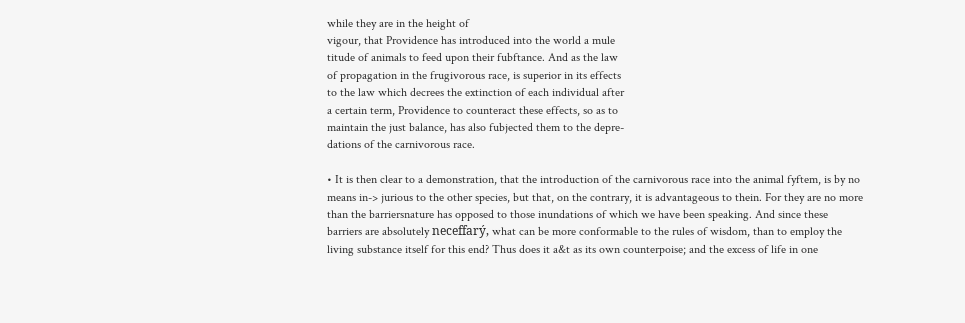while they are in the height of
vigour, that Providence has introduced into the world a mule
titude of animals to feed upon their fubftance. And as the law
of propagation in the frugivorous race, is superior in its effects
to the law which decrees the extinction of each individual after
a certain term, Providence to counteract these effects, so as to
maintain the just balance, has also fubjected them to the depre-
dations of the carnivorous race.

• It is then clear to a demonstration, that the introduction of the carnivorous race into the animal fyftem, is by no means in-> jurious to the other species, but that, on the contrary, it is advantageous to thein. For they are no more than the barriersnature has opposed to those inundations of which we have been speaking. And since these barriers are absolutely neceffarý, what can be more conformable to the rules of wisdom, than to employ the living substance itself for this end? Thus does it a&t as its own counterpoise; and the excess of life in one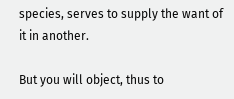species, serves to supply the want of it in another.

But you will object, thus to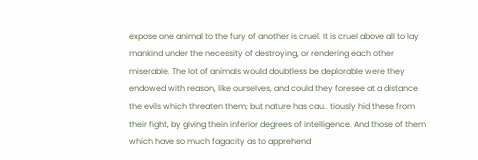expose one animal to the fury of another is cruel. It is cruel above all to lay mankind under the necessity of destroying, or rendering each other miserable. The lot of animals would doubtless be deplorable were they endowed with reason, like ourselves, and could they foresee at a distance the evils which threaten them; but nature has cau.. tiously hid these from their fight, by giving thein inferior degrees of intelligence. And those of them which have so much fagacity as to apprehend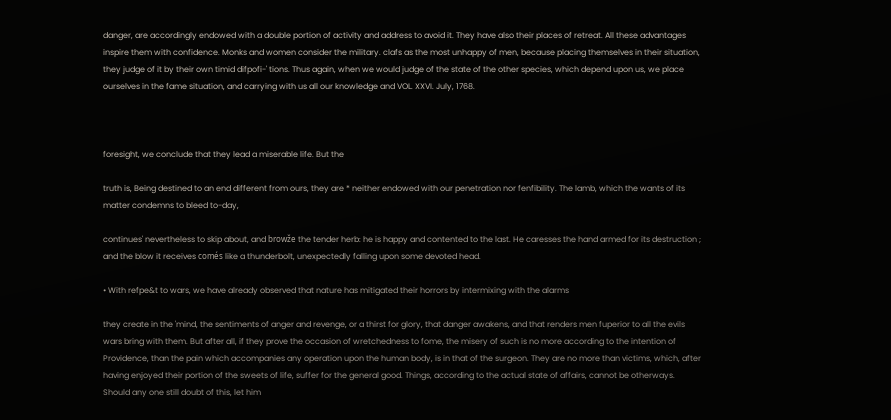danger, are accordingly endowed with a double portion of activity and address to avoid it. They have also their places of retreat. All these advantages inspire them with confidence. Monks and women consider the military. clafs as the most unhappy of men, because placing themselves in their situation, they judge of it by their own timid difpofi-' tions. Thus again, when we would judge of the state of the other species, which depend upon us, we place ourselves in the fame situation, and carrying with us all our knowledge and VOL. XXVI. July, 1768.



foresight, we conclude that they lead a miserable life. But the

truth is, Being destined to an end different from ours, they are * neither endowed with our penetration nor fenfibility. The lamb, which the wants of its matter condemns to bleed to-day,

continues' nevertheless to skip about, and browže the tender herb: he is happy and contented to the last. He caresses the hand armed for its destruction ; and the blow it receives comés like a thunderbolt, unexpectedly falling upon some devoted head.

• With refpe&t to wars, we have already observed that nature has mitigated their horrors by intermixing with the alarms

they create in the 'mind, the sentiments of anger and revenge, or a thirst for glory, that danger awakens, and that renders men fuperior to all the evils wars bring with them. But after all, if they prove the occasion of wretchedness to fome, the misery of such is no more according to the intention of Providence, than the pain which accompanies any operation upon the human body, is in that of the surgeon. They are no more than victims, which, after having enjoyed their portion of the sweets of life, suffer for the general good. Things, according to the actual state of affairs, cannot be otherways. Should any one still doubt of this, let him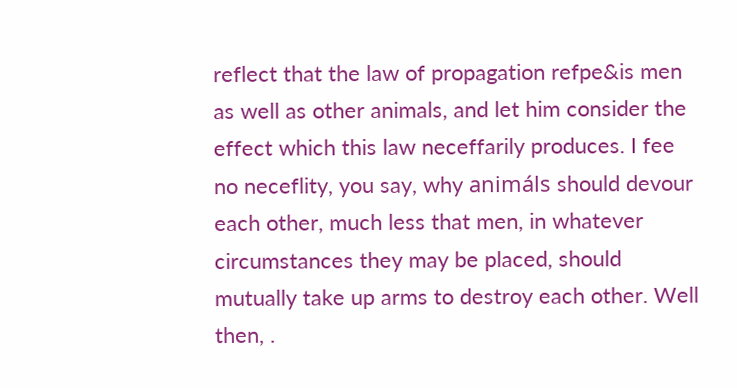reflect that the law of propagation refpe&is men as well as other animals, and let him consider the effect which this law neceffarily produces. I fee no neceflity, you say, why animáls should devour each other, much less that men, in whatever circumstances they may be placed, should mutually take up arms to destroy each other. Well then, .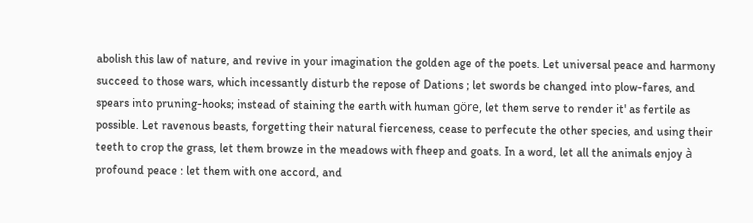abolish this law of nature, and revive in your imagination the golden age of the poets. Let universal peace and harmony succeed to those wars, which incessantly disturb the repose of Dations ; let swords be changed into plow-fares, and spears into pruning-hooks; instead of staining the earth with human göre, let them serve to render it' as fertile as possible. Let ravenous beasts, forgetting their natural fierceness, cease to perfecute the other species, and using their teeth to crop the grass, let them browze in the meadows with fheep and goats. In a word, let all the animals enjoy à profound peace : let them with one accord, and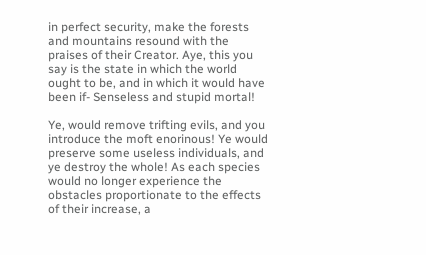in perfect security, make the forests and mountains resound with the praises of their Creator. Aye, this you say is the state in which the world ought to be, and in which it would have been if- Senseless and stupid mortal!

Ye, would remove trifting evils, and you introduce the moft enorinous! Ye would preserve some useless individuals, and ye destroy the whole! As each species would no longer experience the obstacles proportionate to the effects of their increase, a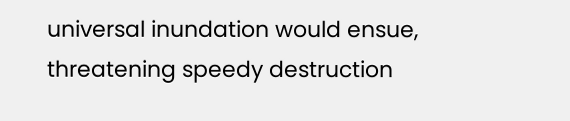universal inundation would ensue, threatening speedy destruction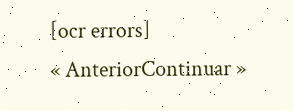[ocr errors]
« AnteriorContinuar »